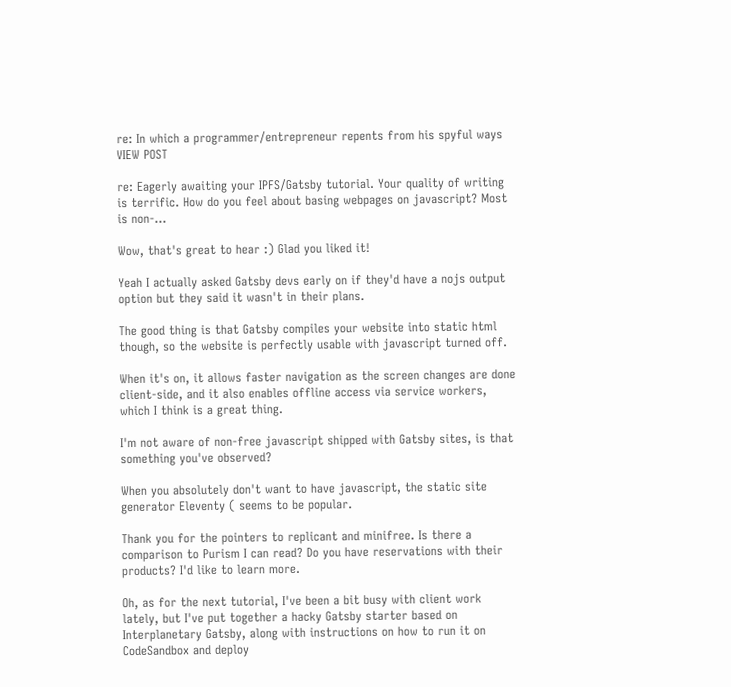re: In which a programmer/entrepreneur repents from his spyful ways VIEW POST

re: Eagerly awaiting your IPFS/Gatsby tutorial. Your quality of writing is terrific. How do you feel about basing webpages on javascript? Most is non-...

Wow, that's great to hear :) Glad you liked it!

Yeah I actually asked Gatsby devs early on if they'd have a nojs output option but they said it wasn't in their plans.

The good thing is that Gatsby compiles your website into static html though, so the website is perfectly usable with javascript turned off.

When it's on, it allows faster navigation as the screen changes are done client-side, and it also enables offline access via service workers, which I think is a great thing.

I'm not aware of non-free javascript shipped with Gatsby sites, is that something you've observed?

When you absolutely don't want to have javascript, the static site generator Eleventy ( seems to be popular.

Thank you for the pointers to replicant and minifree. Is there a comparison to Purism I can read? Do you have reservations with their products? I'd like to learn more.

Oh, as for the next tutorial, I've been a bit busy with client work lately, but I've put together a hacky Gatsby starter based on Interplanetary Gatsby, along with instructions on how to run it on CodeSandbox and deploy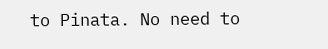to Pinata. No need to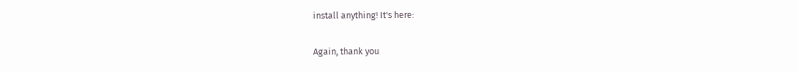install anything! It's here:

Again, thank you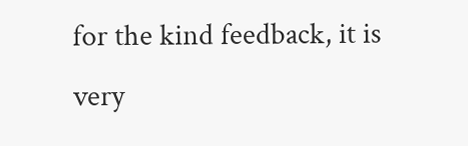for the kind feedback, it is very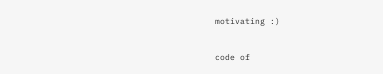motivating :)

code of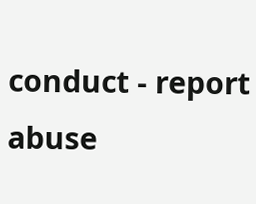conduct - report abuse